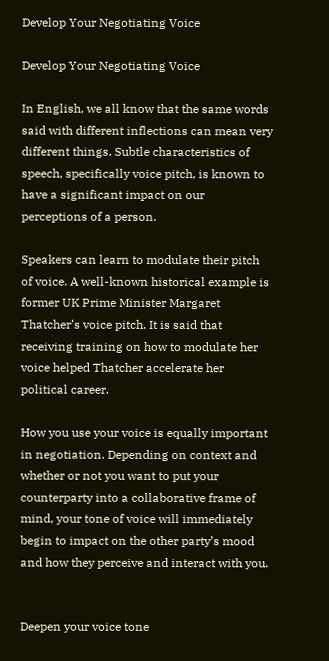Develop Your Negotiating Voice

Develop Your Negotiating Voice

In English, we all know that the same words said with different inflections can mean very different things. Subtle characteristics of speech, specifically voice pitch, is known to have a significant impact on our perceptions of a person.

Speakers can learn to modulate their pitch of voice. A well-known historical example is former UK Prime Minister Margaret Thatcher’s voice pitch. It is said that receiving training on how to modulate her voice helped Thatcher accelerate her political career.

How you use your voice is equally important in negotiation. Depending on context and whether or not you want to put your counterparty into a collaborative frame of mind, your tone of voice will immediately begin to impact on the other party’s mood and how they perceive and interact with you.


Deepen your voice tone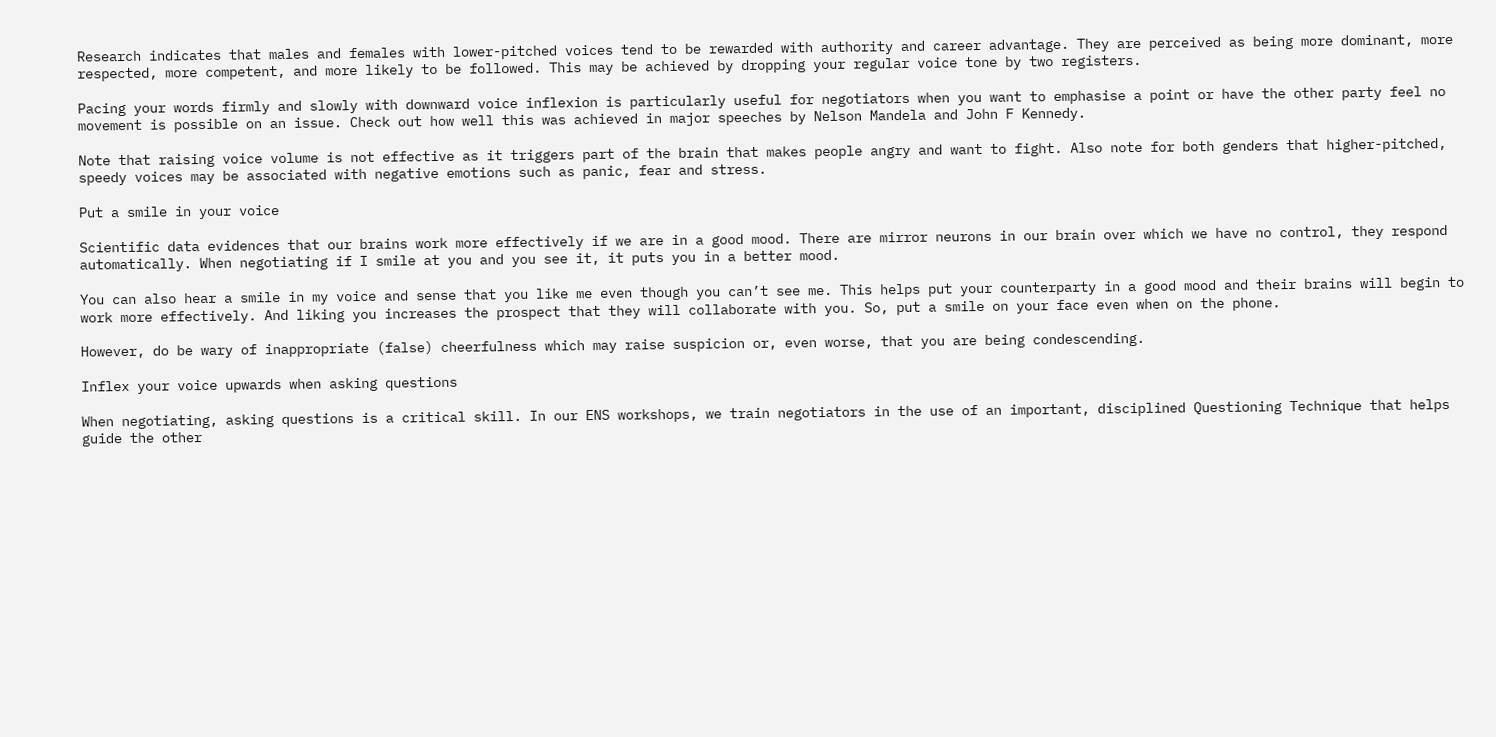Research indicates that males and females with lower-pitched voices tend to be rewarded with authority and career advantage. They are perceived as being more dominant, more respected, more competent, and more likely to be followed. This may be achieved by dropping your regular voice tone by two registers.

Pacing your words firmly and slowly with downward voice inflexion is particularly useful for negotiators when you want to emphasise a point or have the other party feel no movement is possible on an issue. Check out how well this was achieved in major speeches by Nelson Mandela and John F Kennedy.

Note that raising voice volume is not effective as it triggers part of the brain that makes people angry and want to fight. Also note for both genders that higher-pitched, speedy voices may be associated with negative emotions such as panic, fear and stress.

Put a smile in your voice

Scientific data evidences that our brains work more effectively if we are in a good mood. There are mirror neurons in our brain over which we have no control, they respond automatically. When negotiating if I smile at you and you see it, it puts you in a better mood.

You can also hear a smile in my voice and sense that you like me even though you can’t see me. This helps put your counterparty in a good mood and their brains will begin to work more effectively. And liking you increases the prospect that they will collaborate with you. So, put a smile on your face even when on the phone.

However, do be wary of inappropriate (false) cheerfulness which may raise suspicion or, even worse, that you are being condescending.

Inflex your voice upwards when asking questions

When negotiating, asking questions is a critical skill. In our ENS workshops, we train negotiators in the use of an important, disciplined Questioning Technique that helps guide the other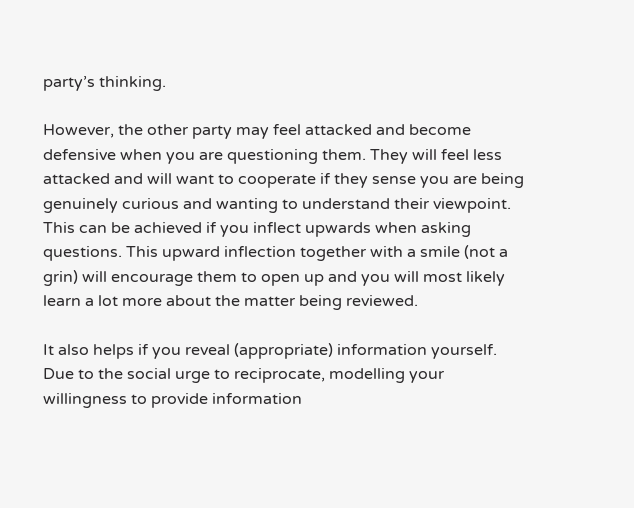party’s thinking.

However, the other party may feel attacked and become defensive when you are questioning them. They will feel less attacked and will want to cooperate if they sense you are being genuinely curious and wanting to understand their viewpoint. This can be achieved if you inflect upwards when asking questions. This upward inflection together with a smile (not a grin) will encourage them to open up and you will most likely learn a lot more about the matter being reviewed.

It also helps if you reveal (appropriate) information yourself. Due to the social urge to reciprocate, modelling your willingness to provide information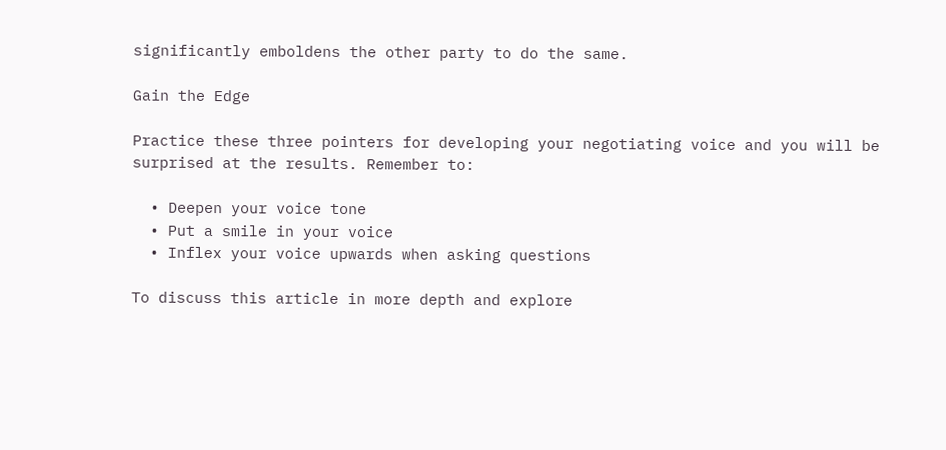significantly emboldens the other party to do the same.

Gain the Edge

Practice these three pointers for developing your negotiating voice and you will be surprised at the results. Remember to:

  • Deepen your voice tone
  • Put a smile in your voice
  • Inflex your voice upwards when asking questions

To discuss this article in more depth and explore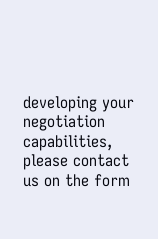developing your negotiation capabilities, please contact us on the form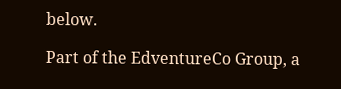below.

Part of the EdventureCo Group, a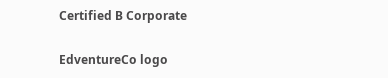Certified B Corporate

EdventureCo logo